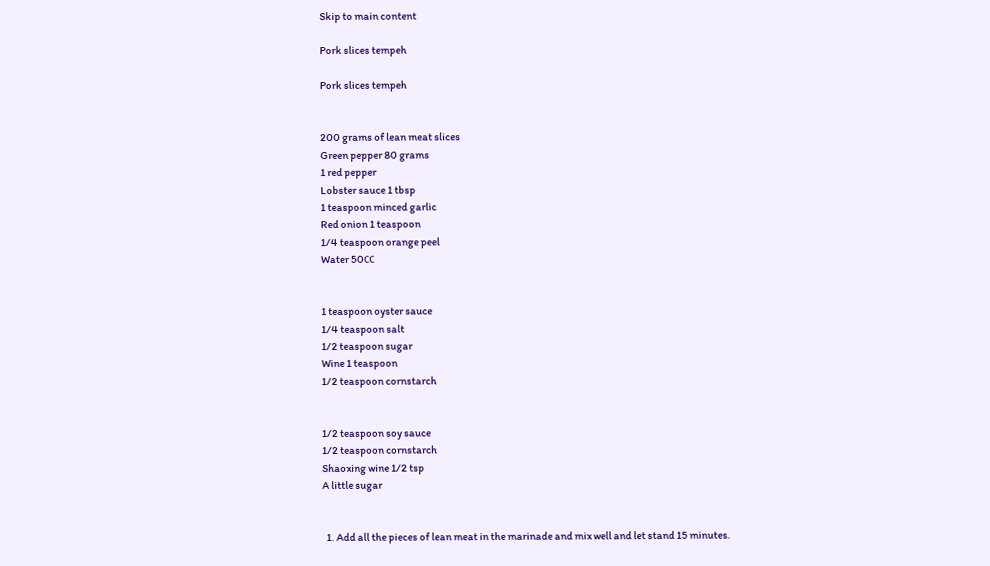Skip to main content

Pork slices tempeh

Pork slices tempeh


200 grams of lean meat slices
Green pepper 80 grams
1 red pepper
Lobster sauce 1 tbsp
1 teaspoon minced garlic
Red onion 1 teaspoon
1/4 teaspoon orange peel
Water 50㏄


1 teaspoon oyster sauce
1/4 teaspoon salt
1/2 teaspoon sugar
Wine 1 teaspoon
1/2 teaspoon cornstarch


1/2 teaspoon soy sauce
1/2 teaspoon cornstarch
Shaoxing wine 1/2 tsp
A little sugar


  1. Add all the pieces of lean meat in the marinade and mix well and let stand 15 minutes.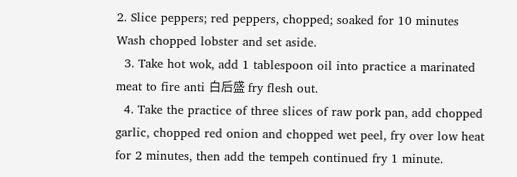2. Slice peppers; red peppers, chopped; soaked for 10 minutes Wash chopped lobster and set aside.
  3. Take hot wok, add 1 tablespoon oil into practice a marinated meat to fire anti 白后盛 fry flesh out.
  4. Take the practice of three slices of raw pork pan, add chopped garlic, chopped red onion and chopped wet peel, fry over low heat for 2 minutes, then add the tempeh continued fry 1 minute.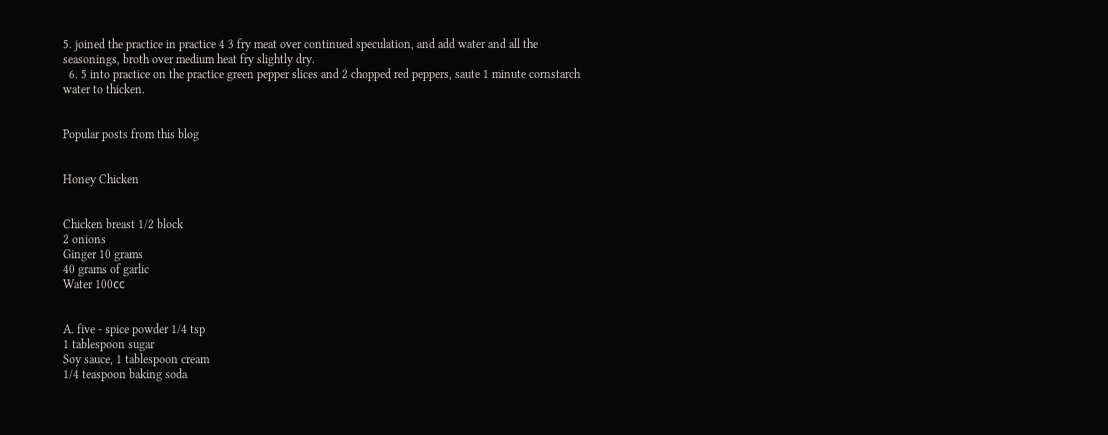5. joined the practice in practice 4 3 fry meat over continued speculation, and add water and all the seasonings, broth over medium heat fry slightly dry.
  6. 5 into practice on the practice green pepper slices and 2 chopped red peppers, saute 1 minute cornstarch water to thicken.


Popular posts from this blog


Honey Chicken


Chicken breast 1/2 block
2 onions
Ginger 10 grams
40 grams of garlic
Water 100㏄


A. five - spice powder 1/4 tsp
1 tablespoon sugar
Soy sauce, 1 tablespoon cream
1/4 teaspoon baking soda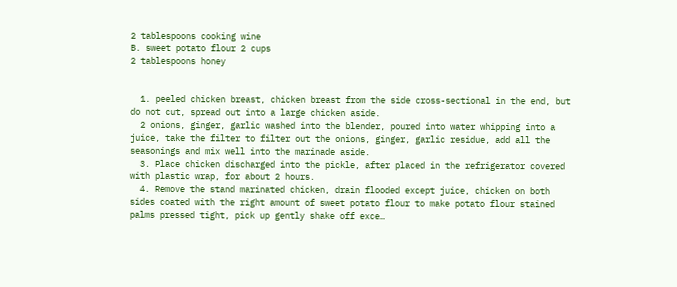2 tablespoons cooking wine
B. sweet potato flour 2 cups
2 tablespoons honey


  1. peeled chicken breast, chicken breast from the side cross-sectional in the end, but do not cut, spread out into a large chicken aside.
  2 onions, ginger, garlic washed into the blender, poured into water whipping into a juice, take the filter to filter out the onions, ginger, garlic residue, add all the seasonings and mix well into the marinade aside.
  3. Place chicken discharged into the pickle, after placed in the refrigerator covered with plastic wrap, for about 2 hours.
  4. Remove the stand marinated chicken, drain flooded except juice, chicken on both sides coated with the right amount of sweet potato flour to make potato flour stained palms pressed tight, pick up gently shake off exce…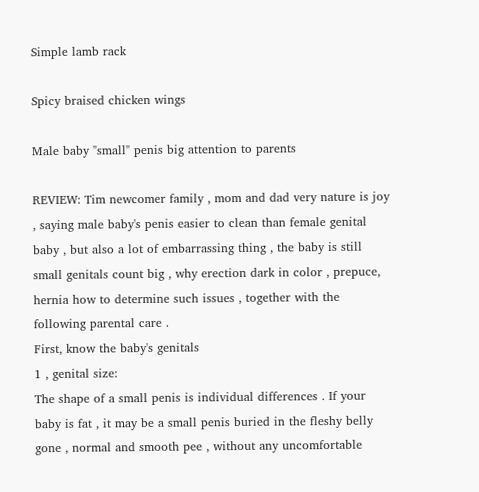Simple lamb rack

Spicy braised chicken wings

Male baby "small" penis big attention to parents

REVIEW: Tim newcomer family , mom and dad very nature is joy , saying male baby's penis easier to clean than female genital baby , but also a lot of embarrassing thing , the baby is still small genitals count big , why erection dark in color , prepuce, hernia how to determine such issues , together with the following parental care .
First, know the baby's genitals
1 , genital size:
The shape of a small penis is individual differences . If your baby is fat , it may be a small penis buried in the fleshy belly gone , normal and smooth pee , without any uncomfortable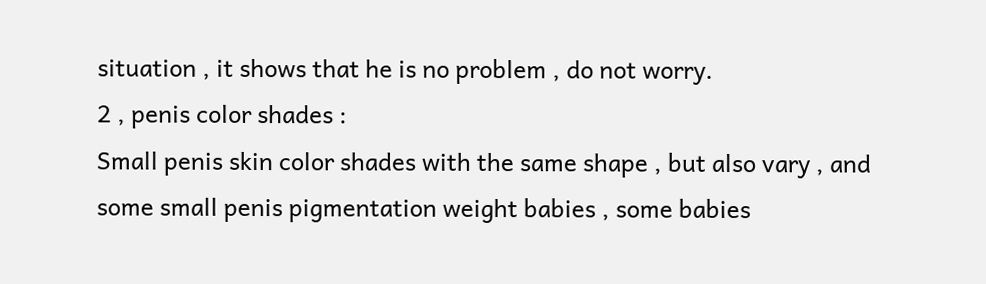situation , it shows that he is no problem , do not worry.
2 , penis color shades :
Small penis skin color shades with the same shape , but also vary , and some small penis pigmentation weight babies , some babies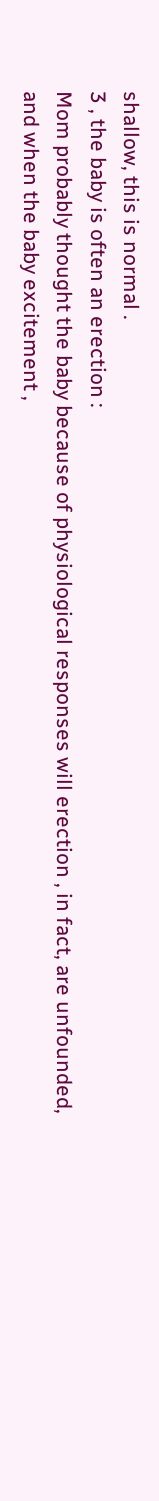shallow, this is normal .
3 , the baby is often an erection :
Mom probably thought the baby because of physiological responses will erection , in fact, are unfounded, and when the baby excitement ,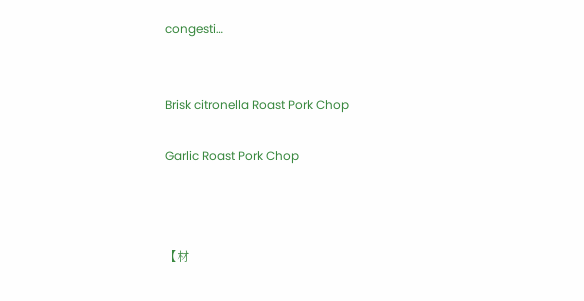congesti…


Brisk citronella Roast Pork Chop

Garlic Roast Pork Chop



【材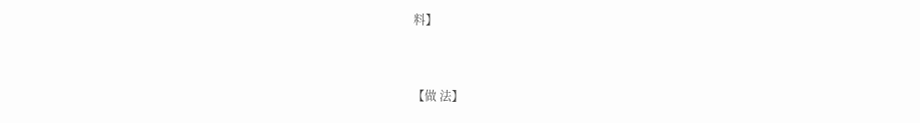料】


【做 法】